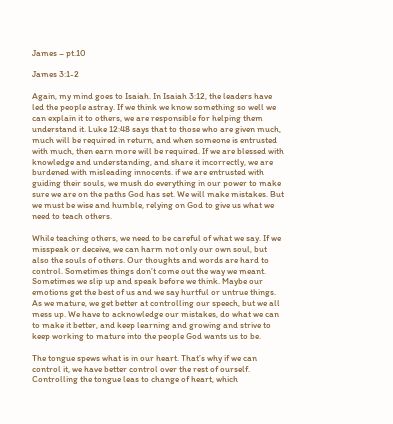James – pt.10

James 3:1-2

Again, my mind goes to Isaiah. In Isaiah 3:12, the leaders have led the people astray. If we think we know something so well we can explain it to others, we are responsible for helping them understand it. Luke 12:48 says that to those who are given much, much will be required in return, and when someone is entrusted with much, then earn more will be required. If we are blessed with knowledge and understanding, and share it incorrectly, we are burdened with misleading innocents. if we are entrusted with guiding their souls, we mush do everything in our power to make sure we are on the paths God has set. We will make mistakes. But we must be wise and humble, relying on God to give us what we need to teach others.

While teaching others, we need to be careful of what we say. If we misspeak or deceive, we can harm not only our own soul, but also the souls of others. Our thoughts and words are hard to control. Sometimes things don’t come out the way we meant. Sometimes we slip up and speak before we think. Maybe our emotions get the best of us and we say hurtful or untrue things. As we mature, we get better at controlling our speech, but we all mess up. We have to acknowledge our mistakes, do what we can to make it better, and keep learning and growing and strive to keep working to mature into the people God wants us to be.

The tongue spews what is in our heart. That’s why if we can control it, we have better control over the rest of ourself. Controlling the tongue leas to change of heart, which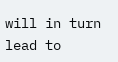will in turn lead to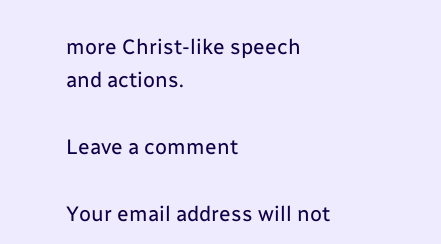more Christ-like speech and actions.

Leave a comment

Your email address will not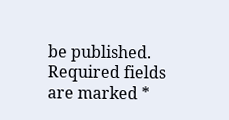be published. Required fields are marked *